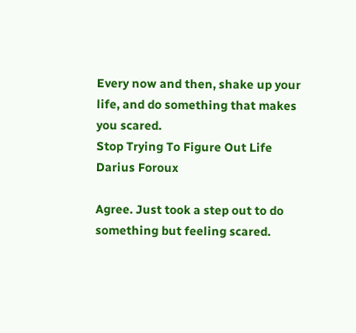Every now and then, shake up your life, and do something that makes you scared.
Stop Trying To Figure Out Life
Darius Foroux

Agree. Just took a step out to do something but feeling scared.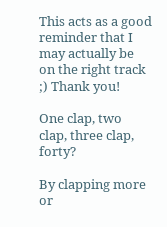This acts as a good reminder that I may actually be on the right track ;) Thank you!

One clap, two clap, three clap, forty?

By clapping more or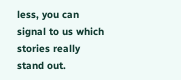less, you can signal to us which stories really stand out.